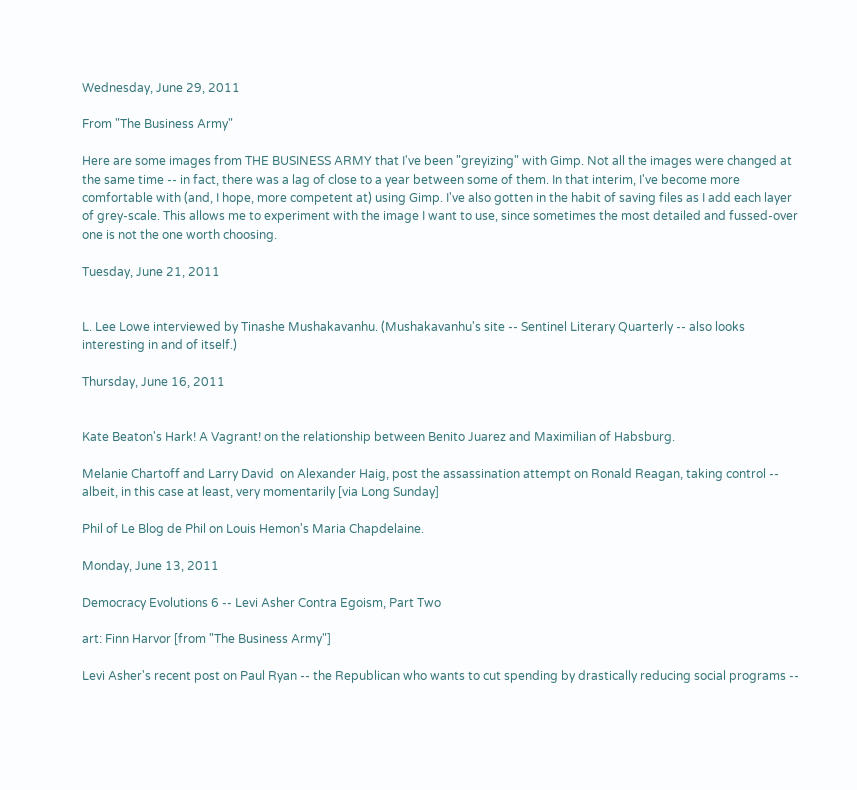Wednesday, June 29, 2011

From "The Business Army"

Here are some images from THE BUSINESS ARMY that I've been "greyizing" with Gimp. Not all the images were changed at the same time -- in fact, there was a lag of close to a year between some of them. In that interim, I've become more comfortable with (and, I hope, more competent at) using Gimp. I've also gotten in the habit of saving files as I add each layer of grey-scale. This allows me to experiment with the image I want to use, since sometimes the most detailed and fussed-over one is not the one worth choosing.

Tuesday, June 21, 2011


L. Lee Lowe interviewed by Tinashe Mushakavanhu. (Mushakavanhu's site -- Sentinel Literary Quarterly -- also looks interesting in and of itself.)

Thursday, June 16, 2011


Kate Beaton's Hark! A Vagrant! on the relationship between Benito Juarez and Maximilian of Habsburg.

Melanie Chartoff and Larry David  on Alexander Haig, post the assassination attempt on Ronald Reagan, taking control -- albeit, in this case at least, very momentarily [via Long Sunday]

Phil of Le Blog de Phil on Louis Hemon's Maria Chapdelaine.

Monday, June 13, 2011

Democracy Evolutions 6 -- Levi Asher Contra Egoism, Part Two

art: Finn Harvor [from "The Business Army"]

Levi Asher's recent post on Paul Ryan -- the Republican who wants to cut spending by drastically reducing social programs --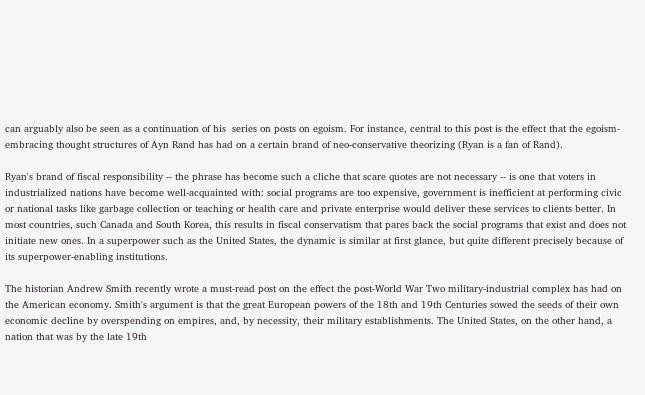can arguably also be seen as a continuation of his  series on posts on egoism. For instance, central to this post is the effect that the egoism-embracing thought structures of Ayn Rand has had on a certain brand of neo-conservative theorizing (Ryan is a fan of Rand).

Ryan's brand of fiscal responsibility -- the phrase has become such a cliche that scare quotes are not necessary -- is one that voters in industrialized nations have become well-acquainted with: social programs are too expensive, government is inefficient at performing civic or national tasks like garbage collection or teaching or health care and private enterprise would deliver these services to clients better. In most countries, such Canada and South Korea, this results in fiscal conservatism that pares back the social programs that exist and does not initiate new ones. In a superpower such as the United States, the dynamic is similar at first glance, but quite different precisely because of its superpower-enabling institutions.

The historian Andrew Smith recently wrote a must-read post on the effect the post-World War Two military-industrial complex has had on the American economy. Smith's argument is that the great European powers of the 18th and 19th Centuries sowed the seeds of their own economic decline by overspending on empires, and, by necessity, their military establishments. The United States, on the other hand, a nation that was by the late 19th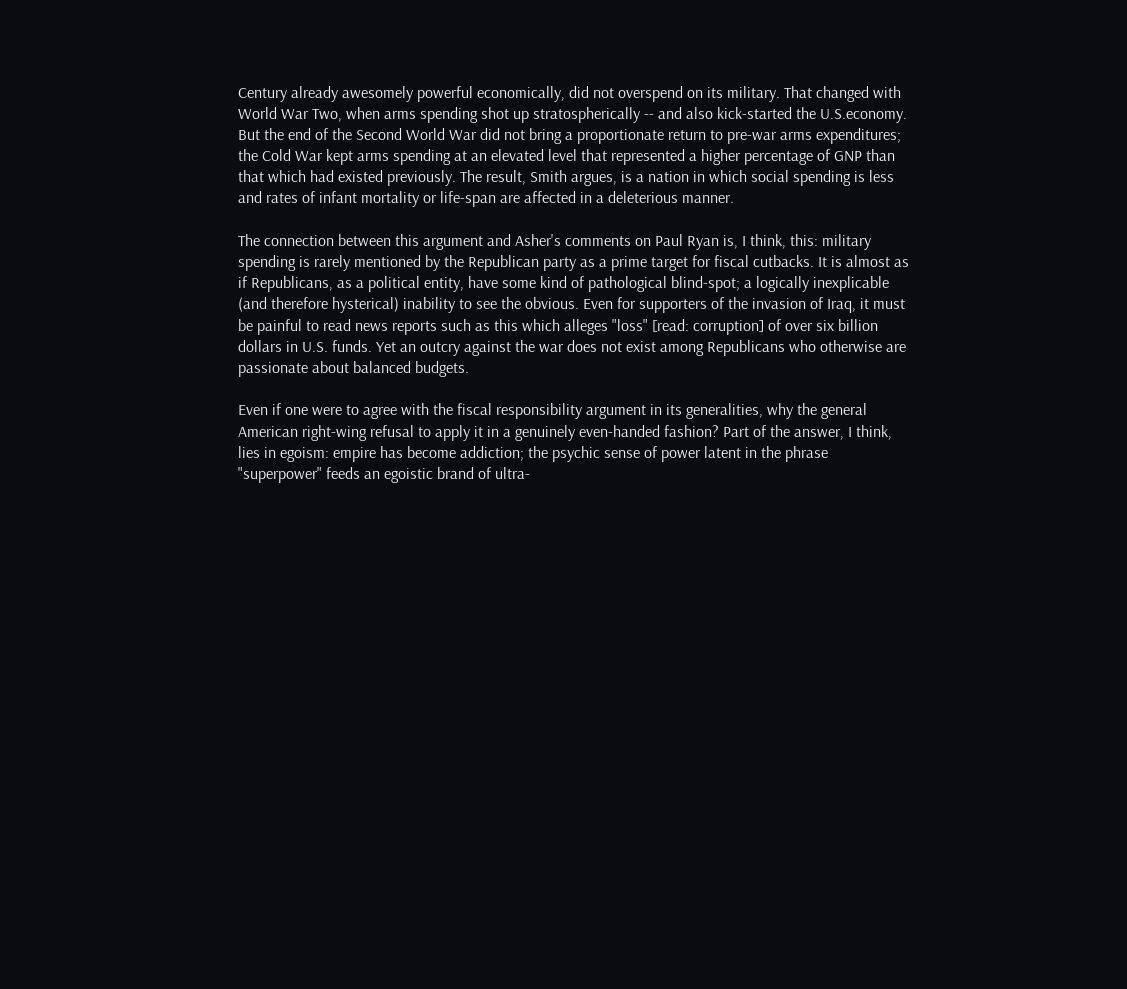Century already awesomely powerful economically, did not overspend on its military. That changed with World War Two, when arms spending shot up stratospherically -- and also kick-started the U.S.economy. But the end of the Second World War did not bring a proportionate return to pre-war arms expenditures; the Cold War kept arms spending at an elevated level that represented a higher percentage of GNP than that which had existed previously. The result, Smith argues, is a nation in which social spending is less and rates of infant mortality or life-span are affected in a deleterious manner.

The connection between this argument and Asher's comments on Paul Ryan is, I think, this: military spending is rarely mentioned by the Republican party as a prime target for fiscal cutbacks. It is almost as if Republicans, as a political entity, have some kind of pathological blind-spot; a logically inexplicable (and therefore hysterical) inability to see the obvious. Even for supporters of the invasion of Iraq, it must be painful to read news reports such as this which alleges "loss" [read: corruption] of over six billion dollars in U.S. funds. Yet an outcry against the war does not exist among Republicans who otherwise are passionate about balanced budgets.

Even if one were to agree with the fiscal responsibility argument in its generalities, why the general American right-wing refusal to apply it in a genuinely even-handed fashion? Part of the answer, I think, lies in egoism: empire has become addiction; the psychic sense of power latent in the phrase "superpower" feeds an egoistic brand of ultra-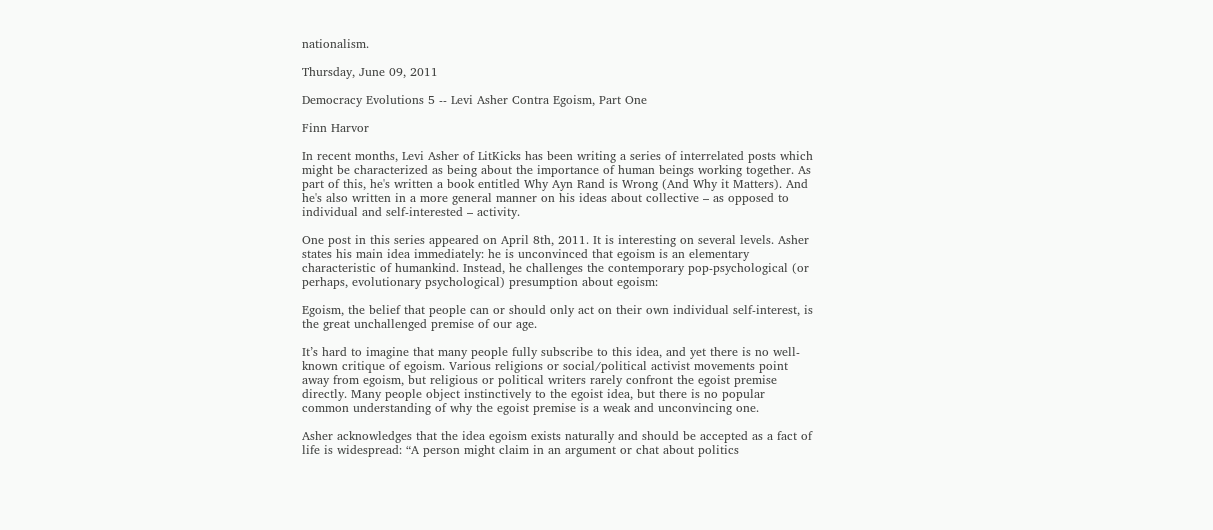nationalism.

Thursday, June 09, 2011

Democracy Evolutions 5 -- Levi Asher Contra Egoism, Part One

Finn Harvor

In recent months, Levi Asher of LitKicks has been writing a series of interrelated posts which might be characterized as being about the importance of human beings working together. As part of this, he's written a book entitled Why Ayn Rand is Wrong (And Why it Matters). And he's also written in a more general manner on his ideas about collective – as opposed to individual and self-interested – activity.

One post in this series appeared on April 8th, 2011. It is interesting on several levels. Asher states his main idea immediately: he is unconvinced that egoism is an elementary characteristic of humankind. Instead, he challenges the contemporary pop-psychological (or perhaps, evolutionary psychological) presumption about egoism:

Egoism, the belief that people can or should only act on their own individual self-interest, is the great unchallenged premise of our age.

It’s hard to imagine that many people fully subscribe to this idea, and yet there is no well-known critique of egoism. Various religions or social/political activist movements point away from egoism, but religious or political writers rarely confront the egoist premise directly. Many people object instinctively to the egoist idea, but there is no popular common understanding of why the egoist premise is a weak and unconvincing one.

Asher acknowledges that the idea egoism exists naturally and should be accepted as a fact of life is widespread: “A person might claim in an argument or chat about politics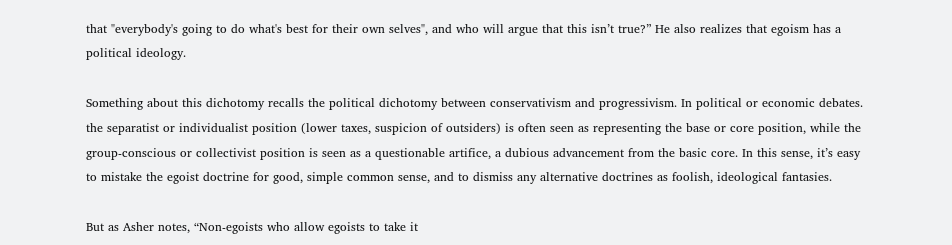that "everybody's going to do what's best for their own selves", and who will argue that this isn’t true?” He also realizes that egoism has a political ideology.

Something about this dichotomy recalls the political dichotomy between conservativism and progressivism. In political or economic debates. the separatist or individualist position (lower taxes, suspicion of outsiders) is often seen as representing the base or core position, while the group-conscious or collectivist position is seen as a questionable artifice, a dubious advancement from the basic core. In this sense, it’s easy to mistake the egoist doctrine for good, simple common sense, and to dismiss any alternative doctrines as foolish, ideological fantasies.

But as Asher notes, “Non-egoists who allow egoists to take it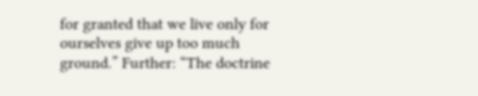for granted that we live only for ourselves give up too much ground.” Further: “The doctrine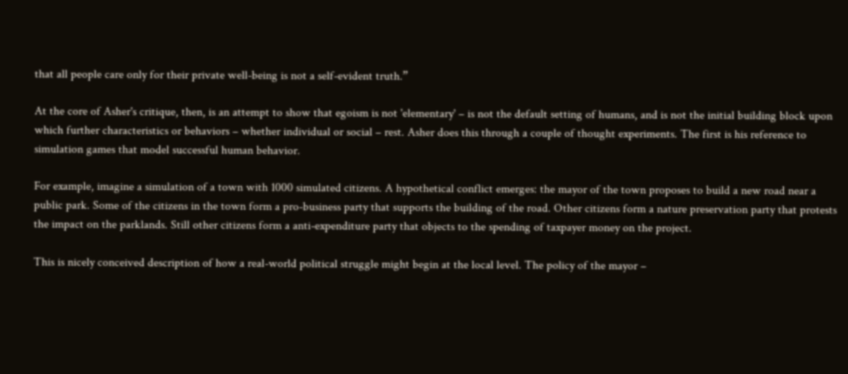that all people care only for their private well-being is not a self-evident truth.”

At the core of Asher's critique, then, is an attempt to show that egoism is not 'elementary' – is not the default setting of humans, and is not the initial building block upon which further characteristics or behaviors – whether individual or social – rest. Asher does this through a couple of thought experiments. The first is his reference to simulation games that model successful human behavior.

For example, imagine a simulation of a town with 1000 simulated citizens. A hypothetical conflict emerges: the mayor of the town proposes to build a new road near a public park. Some of the citizens in the town form a pro-business party that supports the building of the road. Other citizens form a nature preservation party that protests the impact on the parklands. Still other citizens form a anti-expenditure party that objects to the spending of taxpayer money on the project.

This is nicely conceived description of how a real-world political struggle might begin at the local level. The policy of the mayor –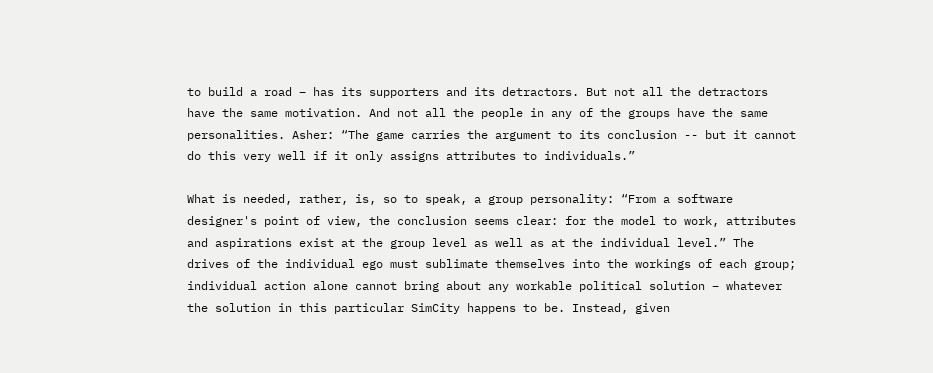to build a road – has its supporters and its detractors. But not all the detractors have the same motivation. And not all the people in any of the groups have the same personalities. Asher: “The game carries the argument to its conclusion -- but it cannot do this very well if it only assigns attributes to individuals.”

What is needed, rather, is, so to speak, a group personality: “From a software designer's point of view, the conclusion seems clear: for the model to work, attributes and aspirations exist at the group level as well as at the individual level.” The drives of the individual ego must sublimate themselves into the workings of each group; individual action alone cannot bring about any workable political solution – whatever the solution in this particular SimCity happens to be. Instead, given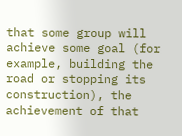that some group will achieve some goal (for example, building the road or stopping its construction), the achievement of that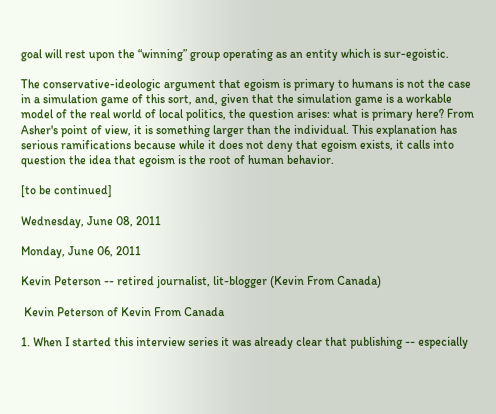goal will rest upon the “winning” group operating as an entity which is sur-egoistic.

The conservative-ideologic argument that egoism is primary to humans is not the case in a simulation game of this sort, and, given that the simulation game is a workable model of the real world of local politics, the question arises: what is primary here? From Asher's point of view, it is something larger than the individual. This explanation has serious ramifications because while it does not deny that egoism exists, it calls into question the idea that egoism is the root of human behavior.

[to be continued]

Wednesday, June 08, 2011

Monday, June 06, 2011

Kevin Peterson -- retired journalist, lit-blogger (Kevin From Canada)

 Kevin Peterson of Kevin From Canada

1. When I started this interview series it was already clear that publishing -- especially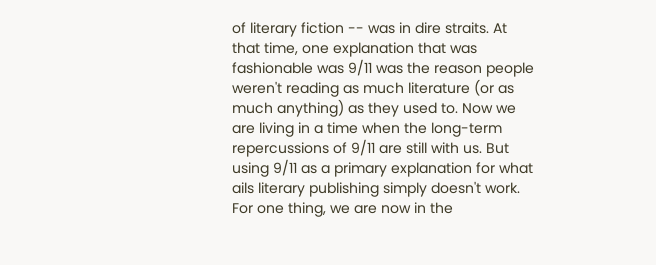of literary fiction -- was in dire straits. At that time, one explanation that was fashionable was 9/11 was the reason people weren't reading as much literature (or as much anything) as they used to. Now we are living in a time when the long-term repercussions of 9/11 are still with us. But using 9/11 as a primary explanation for what ails literary publishing simply doesn't work. For one thing, we are now in the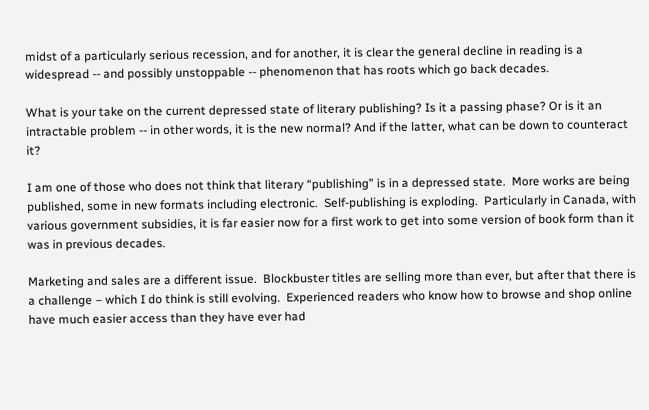midst of a particularly serious recession, and for another, it is clear the general decline in reading is a widespread -- and possibly unstoppable -- phenomenon that has roots which go back decades.

What is your take on the current depressed state of literary publishing? Is it a passing phase? Or is it an intractable problem -- in other words, it is the new normal? And if the latter, what can be down to counteract it?

I am one of those who does not think that literary “publishing” is in a depressed state.  More works are being published, some in new formats including electronic.  Self-publishing is exploding.  Particularly in Canada, with various government subsidies, it is far easier now for a first work to get into some version of book form than it was in previous decades.

Marketing and sales are a different issue.  Blockbuster titles are selling more than ever, but after that there is a challenge – which I do think is still evolving.  Experienced readers who know how to browse and shop online have much easier access than they have ever had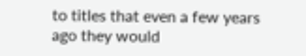to titles that even a few years ago they would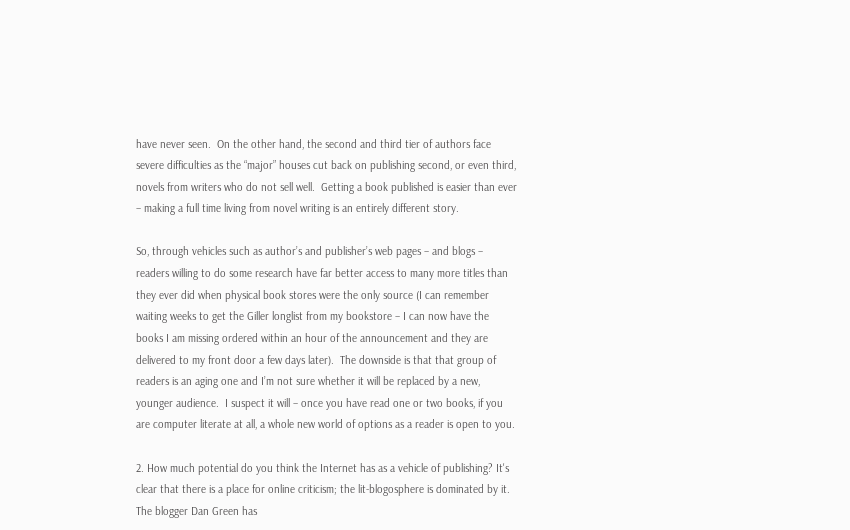have never seen.  On the other hand, the second and third tier of authors face severe difficulties as the “major” houses cut back on publishing second, or even third, novels from writers who do not sell well.  Getting a book published is easier than ever – making a full time living from novel writing is an entirely different story.

So, through vehicles such as author’s and publisher’s web pages – and blogs – readers willing to do some research have far better access to many more titles than they ever did when physical book stores were the only source (I can remember waiting weeks to get the Giller longlist from my bookstore – I can now have the books I am missing ordered within an hour of the announcement and they are delivered to my front door a few days later).  The downside is that that group of readers is an aging one and I’m not sure whether it will be replaced by a new, younger audience.  I suspect it will – once you have read one or two books, if you are computer literate at all, a whole new world of options as a reader is open to you.

2. How much potential do you think the Internet has as a vehicle of publishing? It's clear that there is a place for online criticism; the lit-blogosphere is dominated by it. The blogger Dan Green has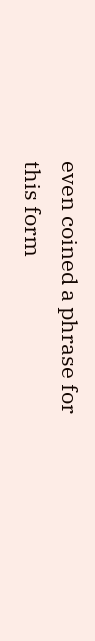even coined a phrase for this form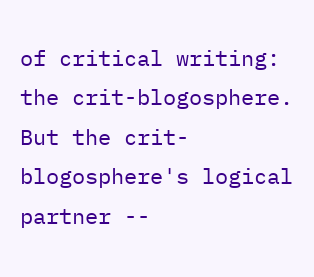of critical writing: the crit-blogosphere. But the crit-blogosphere's logical partner --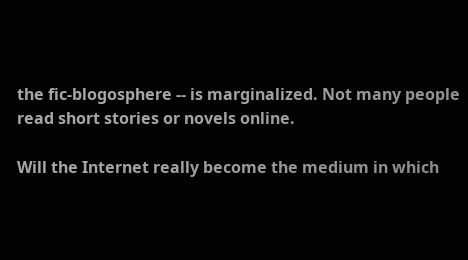the fic-blogosphere -- is marginalized. Not many people read short stories or novels online.

Will the Internet really become the medium in which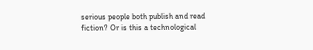serious people both publish and read fiction? Or is this a technological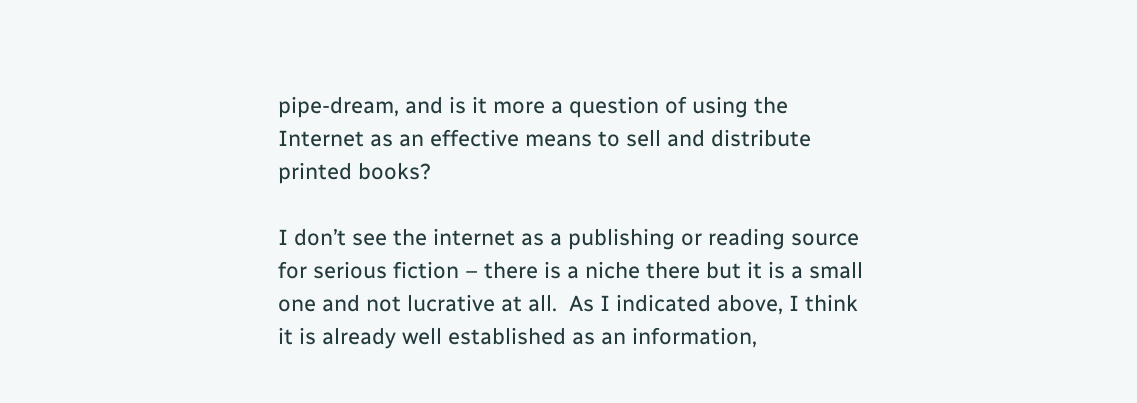pipe-dream, and is it more a question of using the Internet as an effective means to sell and distribute printed books?

I don’t see the internet as a publishing or reading source for serious fiction – there is a niche there but it is a small one and not lucrative at all.  As I indicated above, I think it is already well established as an information,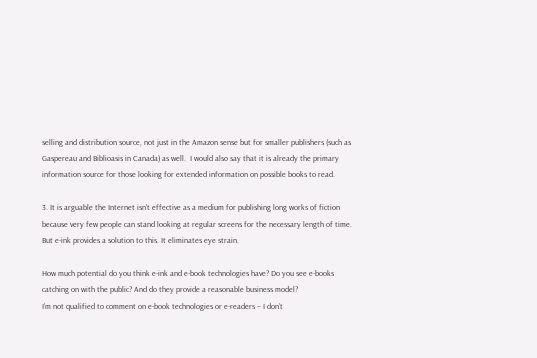selling and distribution source, not just in the Amazon sense but for smaller publishers (such as Gaspereau and Biblioasis in Canada) as well.  I would also say that it is already the primary information source for those looking for extended information on possible books to read.

3. It is arguable the Internet isn't effective as a medium for publishing long works of fiction because very few people can stand looking at regular screens for the necessary length of time. But e-ink provides a solution to this. It eliminates eye strain.

How much potential do you think e-ink and e-book technologies have? Do you see e-books catching on with the public? And do they provide a reasonable business model?
I’m not qualified to comment on e-book technologies or e-readers – I don’t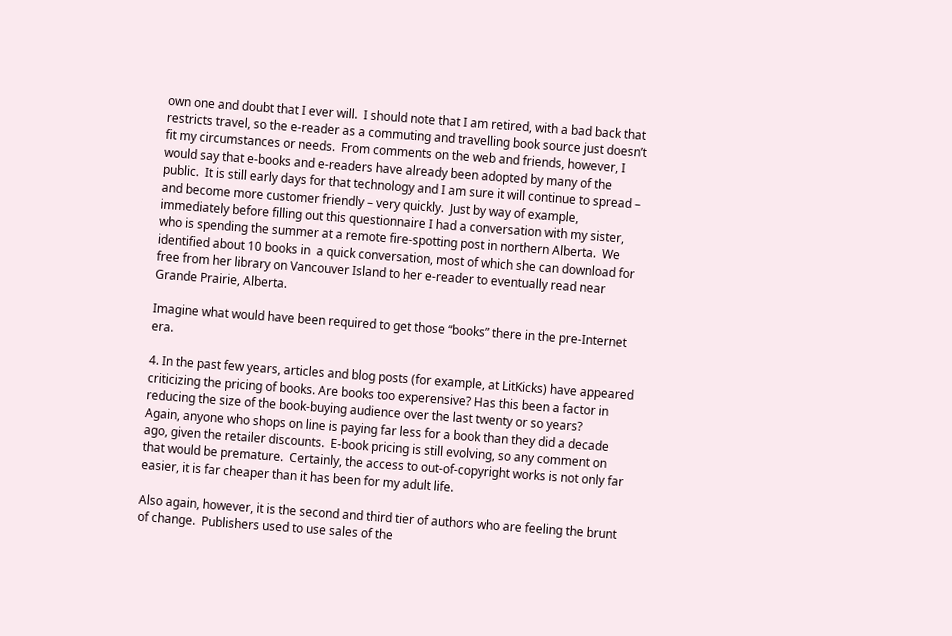own one and doubt that I ever will.  I should note that I am retired, with a bad back that restricts travel, so the e-reader as a commuting and travelling book source just doesn’t fit my circumstances or needs.  From comments on the web and friends, however, I would say that e-books and e-readers have already been adopted by many of the public.  It is still early days for that technology and I am sure it will continue to spread – and become more customer friendly – very quickly.  Just by way of example, immediately before filling out this questionnaire I had a conversation with my sister, who is spending the summer at a remote fire-spotting post in northern Alberta.  We identified about 10 books in  a quick conversation, most of which she can download for free from her library on Vancouver Island to her e-reader to eventually read near Grande Prairie, Alberta.

Imagine what would have been required to get those “books” there in the pre-Internet era.

4. In the past few years, articles and blog posts (for example, at LitKicks) have appeared criticizing the pricing of books. Are books too experensive? Has this been a factor in reducing the size of the book-buying audience over the last twenty or so years?
Again, anyone who shops on line is paying far less for a book than they did a decade ago, given the retailer discounts.  E-book pricing is still evolving, so any comment on that would be premature.  Certainly, the access to out-of-copyright works is not only far easier, it is far cheaper than it has been for my adult life.

Also again, however, it is the second and third tier of authors who are feeling the brunt of change.  Publishers used to use sales of the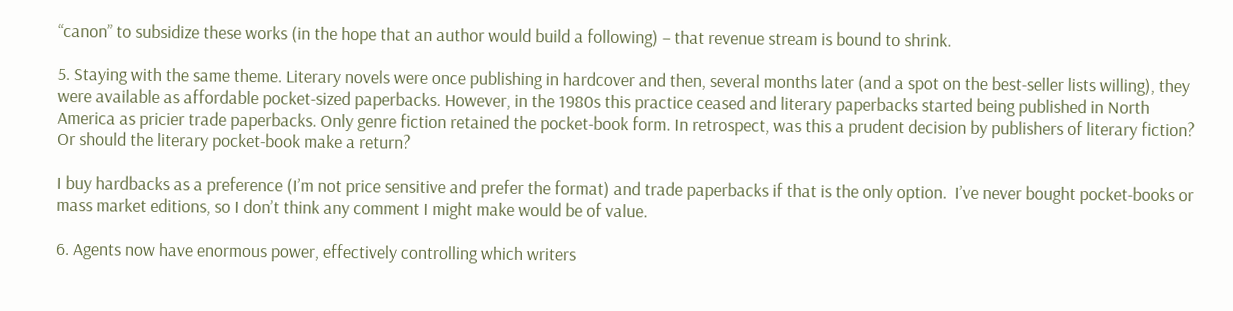“canon” to subsidize these works (in the hope that an author would build a following) – that revenue stream is bound to shrink.

5. Staying with the same theme. Literary novels were once publishing in hardcover and then, several months later (and a spot on the best-seller lists willing), they were available as affordable pocket-sized paperbacks. However, in the 1980s this practice ceased and literary paperbacks started being published in North America as pricier trade paperbacks. Only genre fiction retained the pocket-book form. In retrospect, was this a prudent decision by publishers of literary fiction? Or should the literary pocket-book make a return?

I buy hardbacks as a preference (I’m not price sensitive and prefer the format) and trade paperbacks if that is the only option.  I’ve never bought pocket-books or mass market editions, so I don’t think any comment I might make would be of value.

6. Agents now have enormous power, effectively controlling which writers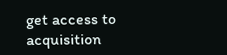get access to acquisition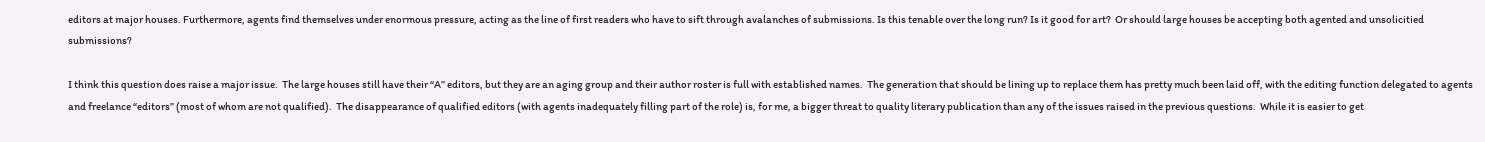editors at major houses. Furthermore, agents find themselves under enormous pressure, acting as the line of first readers who have to sift through avalanches of submissions. Is this tenable over the long run? Is it good for art?  Or should large houses be accepting both agented and unsolicitied submissions?

I think this question does raise a major issue.  The large houses still have their “A” editors, but they are an aging group and their author roster is full with established names.  The generation that should be lining up to replace them has pretty much been laid off, with the editing function delegated to agents and freelance “editors” (most of whom are not qualified).  The disappearance of qualified editors (with agents inadequately filling part of the role) is, for me, a bigger threat to quality literary publication than any of the issues raised in the previous questions.  While it is easier to get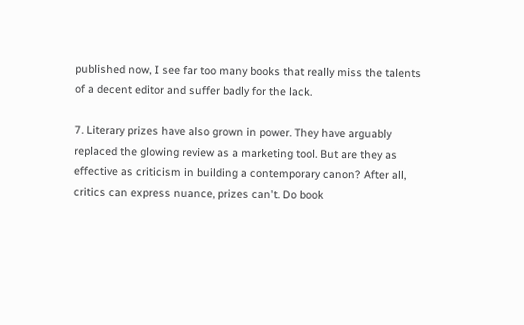published now, I see far too many books that really miss the talents of a decent editor and suffer badly for the lack.

7. Literary prizes have also grown in power. They have arguably replaced the glowing review as a marketing tool. But are they as effective as criticism in building a contemporary canon? After all, critics can express nuance, prizes can't. Do book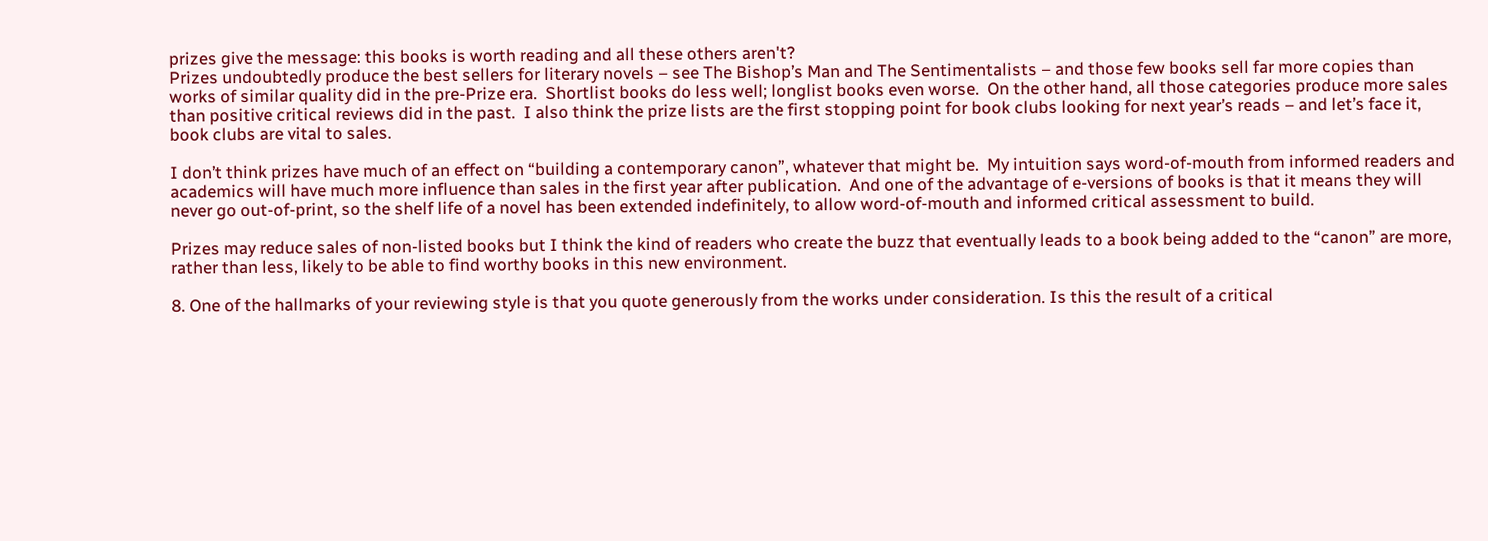prizes give the message: this books is worth reading and all these others aren't?
Prizes undoubtedly produce the best sellers for literary novels – see The Bishop’s Man and The Sentimentalists – and those few books sell far more copies than works of similar quality did in the pre-Prize era.  Shortlist books do less well; longlist books even worse.  On the other hand, all those categories produce more sales than positive critical reviews did in the past.  I also think the prize lists are the first stopping point for book clubs looking for next year’s reads – and let’s face it, book clubs are vital to sales.

I don’t think prizes have much of an effect on “building a contemporary canon”, whatever that might be.  My intuition says word-of-mouth from informed readers and academics will have much more influence than sales in the first year after publication.  And one of the advantage of e-versions of books is that it means they will never go out-of-print, so the shelf life of a novel has been extended indefinitely, to allow word-of-mouth and informed critical assessment to build.

Prizes may reduce sales of non-listed books but I think the kind of readers who create the buzz that eventually leads to a book being added to the “canon” are more, rather than less, likely to be able to find worthy books in this new environment.

8. One of the hallmarks of your reviewing style is that you quote generously from the works under consideration. Is this the result of a critical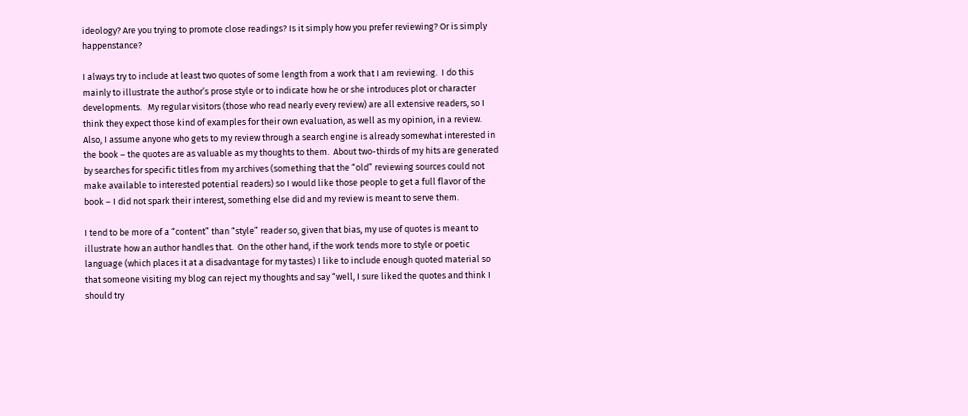ideology? Are you trying to promote close readings? Is it simply how you prefer reviewing? Or is simply happenstance?

I always try to include at least two quotes of some length from a work that I am reviewing.  I do this mainly to illustrate the author’s prose style or to indicate how he or she introduces plot or character developments.   My regular visitors (those who read nearly every review) are all extensive readers, so I think they expect those kind of examples for their own evaluation, as well as my opinion, in a review.  Also, I assume anyone who gets to my review through a search engine is already somewhat interested in the book – the quotes are as valuable as my thoughts to them.  About two-thirds of my hits are generated by searches for specific titles from my archives (something that the “old” reviewing sources could not make available to interested potential readers) so I would like those people to get a full flavor of the book – I did not spark their interest, something else did and my review is meant to serve them.

I tend to be more of a “content” than “style” reader so, given that bias, my use of quotes is meant to illustrate how an author handles that.  On the other hand, if the work tends more to style or poetic language (which places it at a disadvantage for my tastes) I like to include enough quoted material so that someone visiting my blog can reject my thoughts and say “well, I sure liked the quotes and think I should try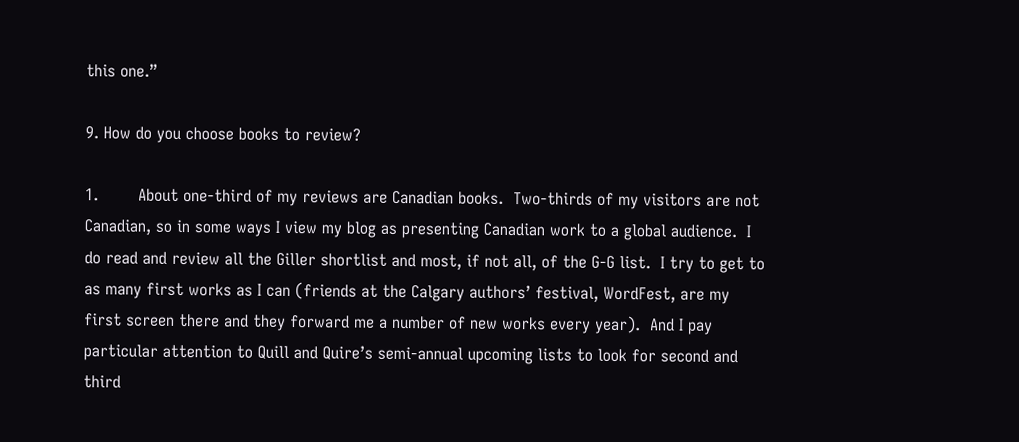this one.”

9. How do you choose books to review?

1.        About one-third of my reviews are Canadian books.  Two-thirds of my visitors are not Canadian, so in some ways I view my blog as presenting Canadian work to a global audience.  I do read and review all the Giller shortlist and most, if not all, of the G-G list.  I try to get to as many first works as I can (friends at the Calgary authors’ festival, WordFest, are my first screen there and they forward me a number of new works every year).  And I pay particular attention to Quill and Quire’s semi-annual upcoming lists to look for second and third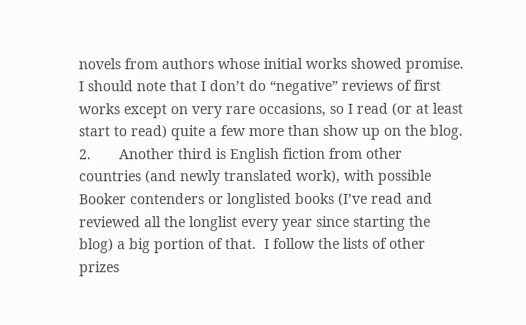novels from authors whose initial works showed promise.  I should note that I don’t do “negative” reviews of first works except on very rare occasions, so I read (or at least start to read) quite a few more than show up on the blog.
2.       Another third is English fiction from other countries (and newly translated work), with possible Booker contenders or longlisted books (I’ve read and reviewed all the longlist every year since starting the blog) a big portion of that.  I follow the lists of other prizes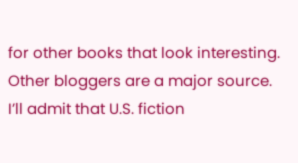for other books that look interesting.  Other bloggers are a major source.  I’ll admit that U.S. fiction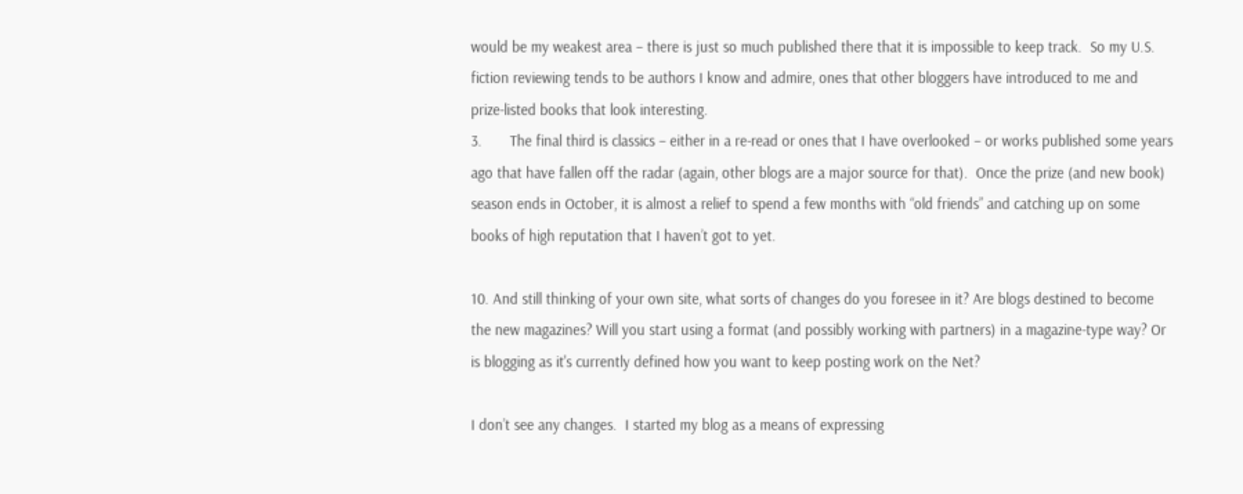would be my weakest area – there is just so much published there that it is impossible to keep track.  So my U.S. fiction reviewing tends to be authors I know and admire, ones that other bloggers have introduced to me and prize-listed books that look interesting.
3.       The final third is classics – either in a re-read or ones that I have overlooked – or works published some years ago that have fallen off the radar (again, other blogs are a major source for that).  Once the prize (and new book) season ends in October, it is almost a relief to spend a few months with “old friends” and catching up on some books of high reputation that I haven’t got to yet.

10. And still thinking of your own site, what sorts of changes do you foresee in it? Are blogs destined to become the new magazines? Will you start using a format (and possibly working with partners) in a magazine-type way? Or is blogging as it's currently defined how you want to keep posting work on the Net?

I don’t see any changes.  I started my blog as a means of expressing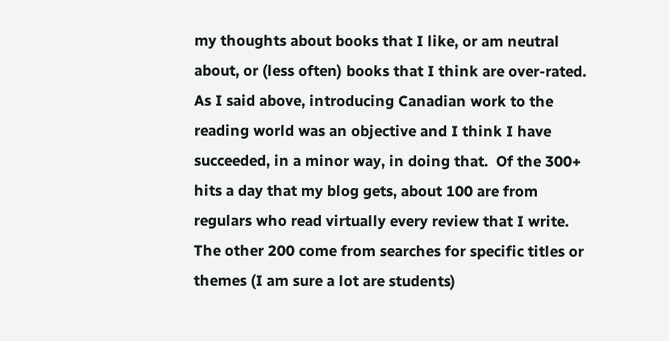my thoughts about books that I like, or am neutral about, or (less often) books that I think are over-rated.  As I said above, introducing Canadian work to the reading world was an objective and I think I have succeeded, in a minor way, in doing that.  Of the 300+ hits a day that my blog gets, about 100 are from regulars who read virtually every review that I write.  The other 200 come from searches for specific titles or themes (I am sure a lot are students)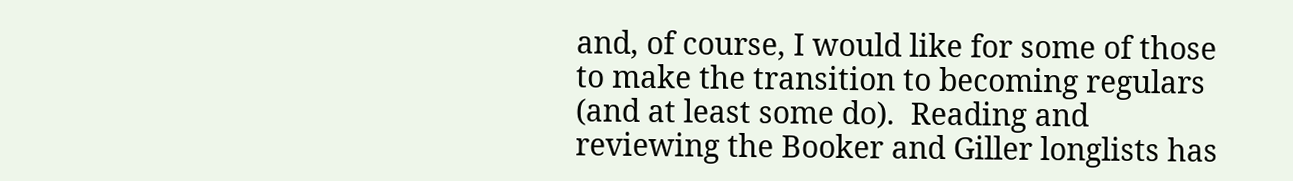and, of course, I would like for some of those to make the transition to becoming regulars (and at least some do).  Reading and reviewing the Booker and Giller longlists has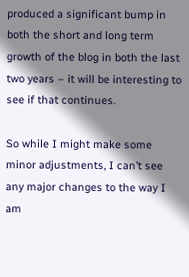produced a significant bump in both the short and long term growth of the blog in both the last two years – it will be interesting to see if that continues.

So while I might make some minor adjustments, I can’t see any major changes to the way I am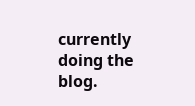currently doing the blog.